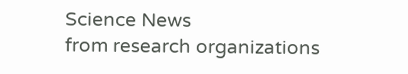Science News
from research organizations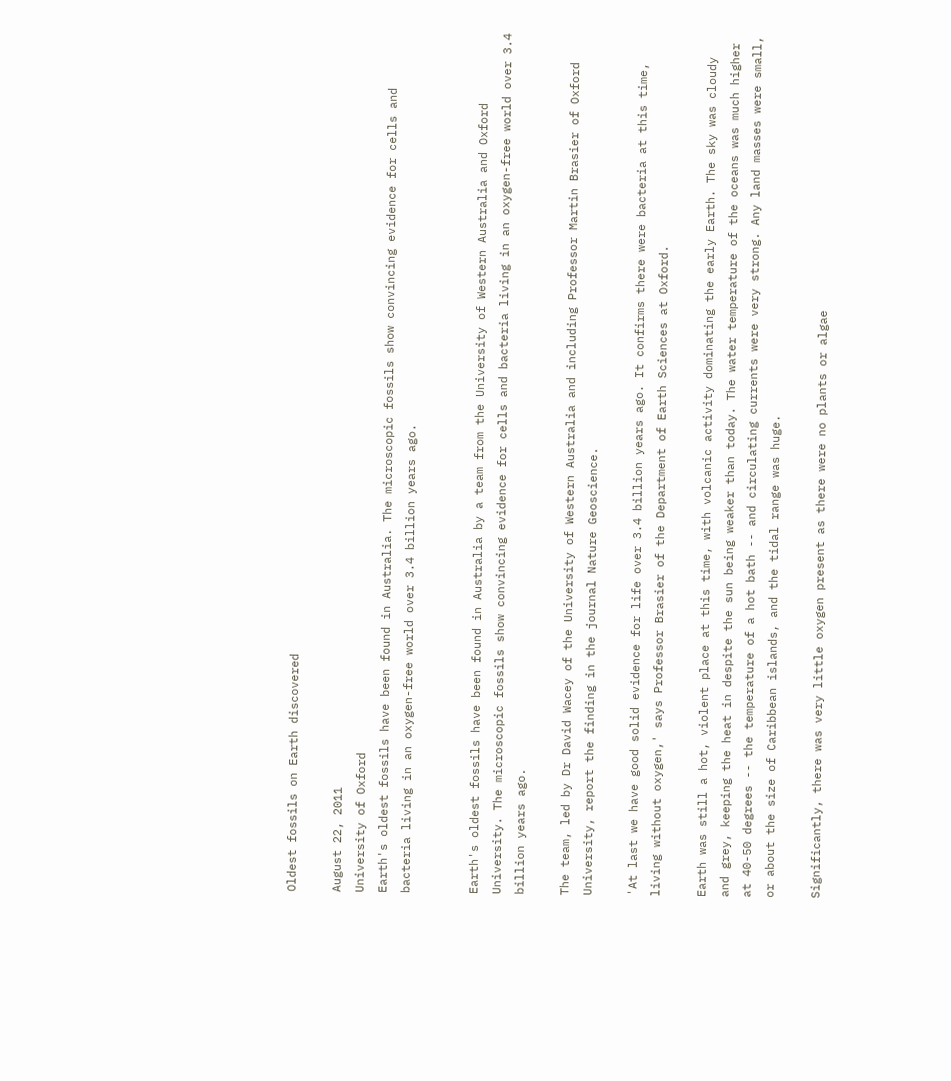Oldest fossils on Earth discovered

August 22, 2011
University of Oxford
Earth's oldest fossils have been found in Australia. The microscopic fossils show convincing evidence for cells and bacteria living in an oxygen-free world over 3.4 billion years ago.


Earth's oldest fossils have been found in Australia by a team from the University of Western Australia and Oxford University. The microscopic fossils show convincing evidence for cells and bacteria living in an oxygen-free world over 3.4 billion years ago.

The team, led by Dr David Wacey of the University of Western Australia and including Professor Martin Brasier of Oxford University, report the finding in the journal Nature Geoscience.

'At last we have good solid evidence for life over 3.4 billion years ago. It confirms there were bacteria at this time, living without oxygen,' says Professor Brasier of the Department of Earth Sciences at Oxford.

Earth was still a hot, violent place at this time, with volcanic activity dominating the early Earth. The sky was cloudy and grey, keeping the heat in despite the sun being weaker than today. The water temperature of the oceans was much higher at 40-50 degrees -- the temperature of a hot bath -- and circulating currents were very strong. Any land masses were small, or about the size of Caribbean islands, and the tidal range was huge.

Significantly, there was very little oxygen present as there were no plants or algae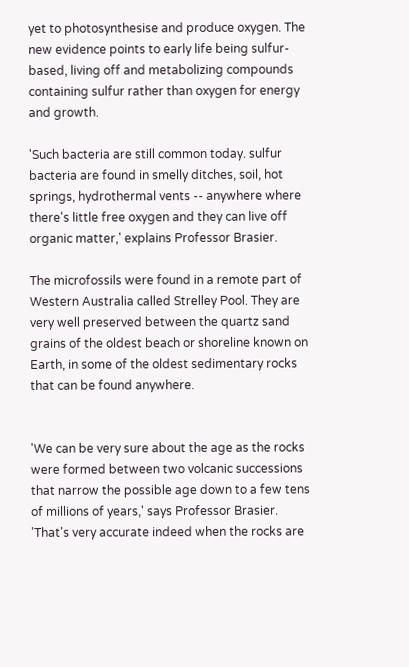yet to photosynthesise and produce oxygen. The new evidence points to early life being sulfur-based, living off and metabolizing compounds containing sulfur rather than oxygen for energy and growth.

'Such bacteria are still common today. sulfur bacteria are found in smelly ditches, soil, hot springs, hydrothermal vents -- anywhere where there's little free oxygen and they can live off organic matter,' explains Professor Brasier.

The microfossils were found in a remote part of Western Australia called Strelley Pool. They are very well preserved between the quartz sand grains of the oldest beach or shoreline known on Earth, in some of the oldest sedimentary rocks that can be found anywhere.


'We can be very sure about the age as the rocks were formed between two volcanic successions that narrow the possible age down to a few tens of millions of years,' says Professor Brasier. 'That's very accurate indeed when the rocks are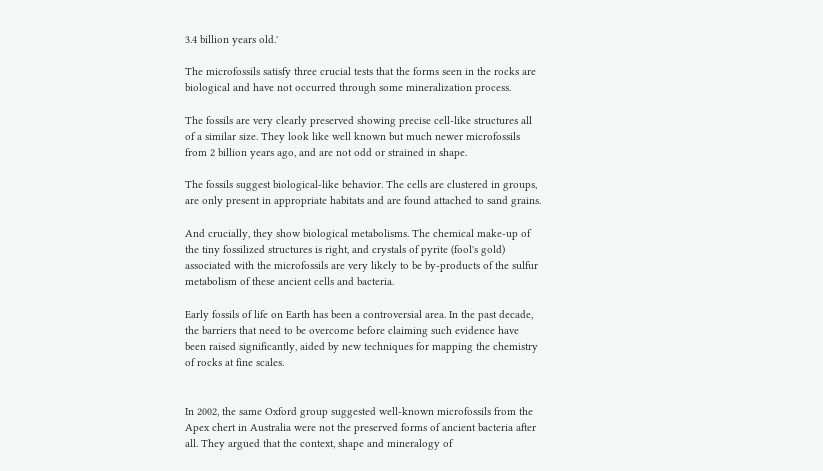3.4 billion years old.'

The microfossils satisfy three crucial tests that the forms seen in the rocks are biological and have not occurred through some mineralization process.

The fossils are very clearly preserved showing precise cell-like structures all of a similar size. They look like well known but much newer microfossils from 2 billion years ago, and are not odd or strained in shape.

The fossils suggest biological-like behavior. The cells are clustered in groups, are only present in appropriate habitats and are found attached to sand grains.

And crucially, they show biological metabolisms. The chemical make-up of the tiny fossilized structures is right, and crystals of pyrite (fool's gold) associated with the microfossils are very likely to be by-products of the sulfur metabolism of these ancient cells and bacteria.

Early fossils of life on Earth has been a controversial area. In the past decade, the barriers that need to be overcome before claiming such evidence have been raised significantly, aided by new techniques for mapping the chemistry of rocks at fine scales.


In 2002, the same Oxford group suggested well-known microfossils from the Apex chert in Australia were not the preserved forms of ancient bacteria after all. They argued that the context, shape and mineralogy of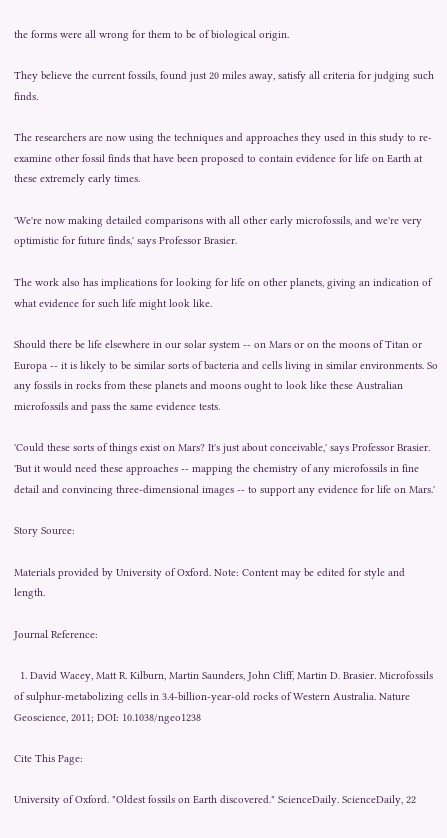the forms were all wrong for them to be of biological origin.

They believe the current fossils, found just 20 miles away, satisfy all criteria for judging such finds.

The researchers are now using the techniques and approaches they used in this study to re-examine other fossil finds that have been proposed to contain evidence for life on Earth at these extremely early times.

'We're now making detailed comparisons with all other early microfossils, and we're very optimistic for future finds,' says Professor Brasier.

The work also has implications for looking for life on other planets, giving an indication of what evidence for such life might look like.

Should there be life elsewhere in our solar system -- on Mars or on the moons of Titan or Europa -- it is likely to be similar sorts of bacteria and cells living in similar environments. So any fossils in rocks from these planets and moons ought to look like these Australian microfossils and pass the same evidence tests.

'Could these sorts of things exist on Mars? It's just about conceivable,' says Professor Brasier. 'But it would need these approaches -- mapping the chemistry of any microfossils in fine detail and convincing three-dimensional images -- to support any evidence for life on Mars.'

Story Source:

Materials provided by University of Oxford. Note: Content may be edited for style and length.

Journal Reference:

  1. David Wacey, Matt R. Kilburn, Martin Saunders, John Cliff, Martin D. Brasier. Microfossils of sulphur-metabolizing cells in 3.4-billion-year-old rocks of Western Australia. Nature Geoscience, 2011; DOI: 10.1038/ngeo1238

Cite This Page:

University of Oxford. "Oldest fossils on Earth discovered." ScienceDaily. ScienceDaily, 22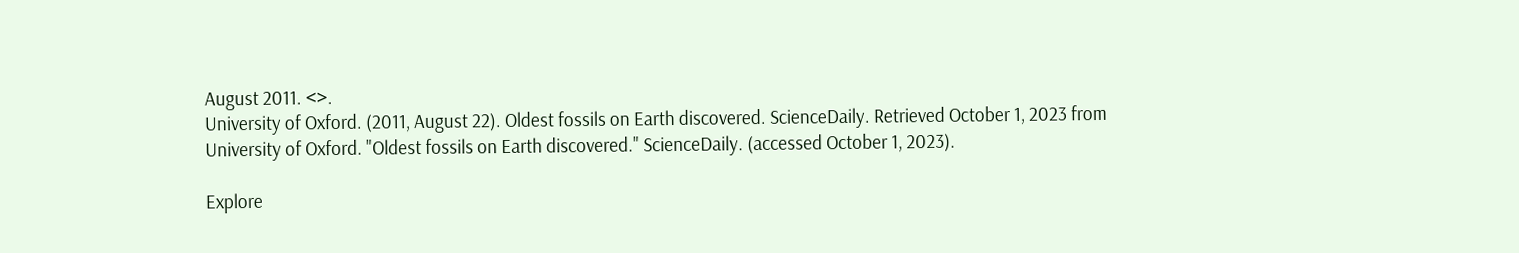August 2011. <>.
University of Oxford. (2011, August 22). Oldest fossils on Earth discovered. ScienceDaily. Retrieved October 1, 2023 from
University of Oxford. "Oldest fossils on Earth discovered." ScienceDaily. (accessed October 1, 2023).

Explore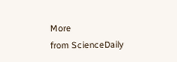More
from ScienceDaily